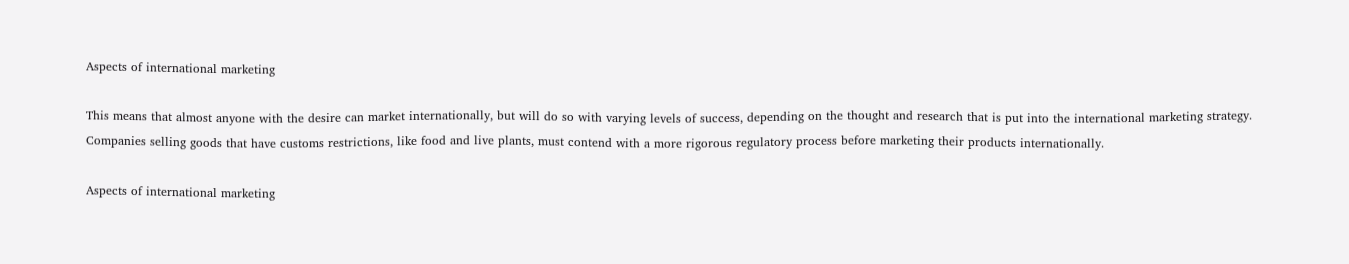Aspects of international marketing

This means that almost anyone with the desire can market internationally, but will do so with varying levels of success, depending on the thought and research that is put into the international marketing strategy. Companies selling goods that have customs restrictions, like food and live plants, must contend with a more rigorous regulatory process before marketing their products internationally.

Aspects of international marketing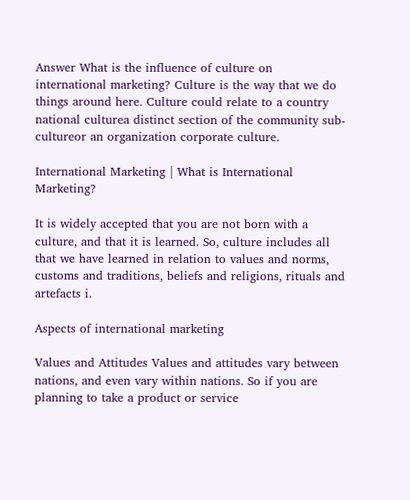Answer What is the influence of culture on international marketing? Culture is the way that we do things around here. Culture could relate to a country national culturea distinct section of the community sub-cultureor an organization corporate culture.

International Marketing | What is International Marketing?

It is widely accepted that you are not born with a culture, and that it is learned. So, culture includes all that we have learned in relation to values and norms, customs and traditions, beliefs and religions, rituals and artefacts i.

Aspects of international marketing

Values and Attitudes Values and attitudes vary between nations, and even vary within nations. So if you are planning to take a product or service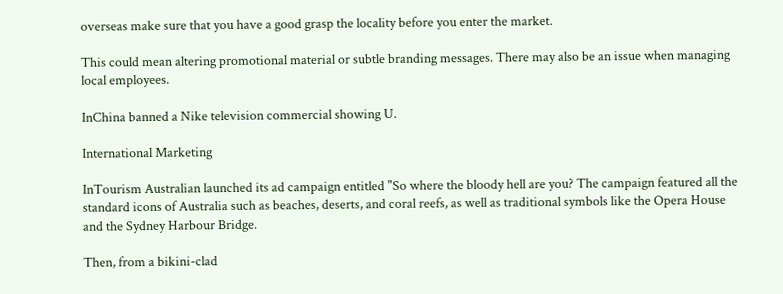overseas make sure that you have a good grasp the locality before you enter the market.

This could mean altering promotional material or subtle branding messages. There may also be an issue when managing local employees.

InChina banned a Nike television commercial showing U.

International Marketing

InTourism Australian launched its ad campaign entitled "So where the bloody hell are you? The campaign featured all the standard icons of Australia such as beaches, deserts, and coral reefs, as well as traditional symbols like the Opera House and the Sydney Harbour Bridge.

Then, from a bikini-clad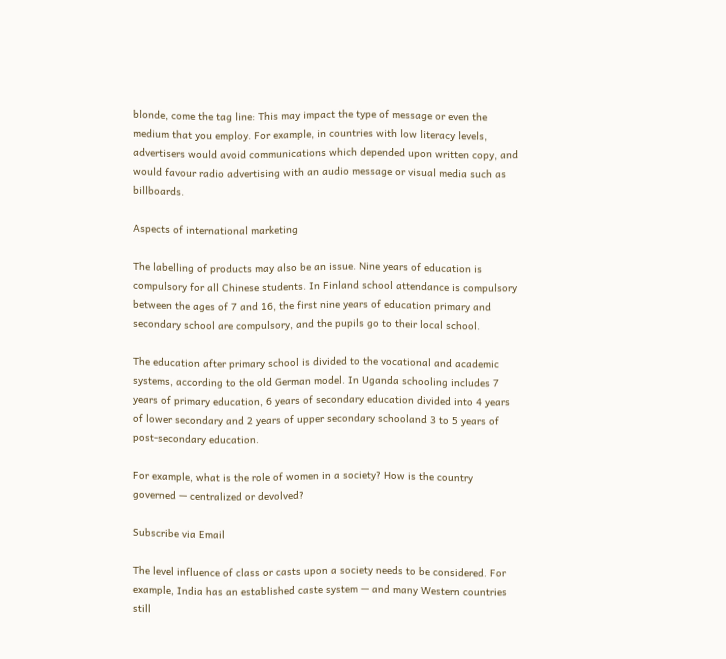blonde, come the tag line: This may impact the type of message or even the medium that you employ. For example, in countries with low literacy levels, advertisers would avoid communications which depended upon written copy, and would favour radio advertising with an audio message or visual media such as billboards.

Aspects of international marketing

The labelling of products may also be an issue. Nine years of education is compulsory for all Chinese students. In Finland school attendance is compulsory between the ages of 7 and 16, the first nine years of education primary and secondary school are compulsory, and the pupils go to their local school.

The education after primary school is divided to the vocational and academic systems, according to the old German model. In Uganda schooling includes 7 years of primary education, 6 years of secondary education divided into 4 years of lower secondary and 2 years of upper secondary schooland 3 to 5 years of post-secondary education.

For example, what is the role of women in a society? How is the country governed — centralized or devolved?

Subscribe via Email

The level influence of class or casts upon a society needs to be considered. For example, India has an established caste system — and many Western countries still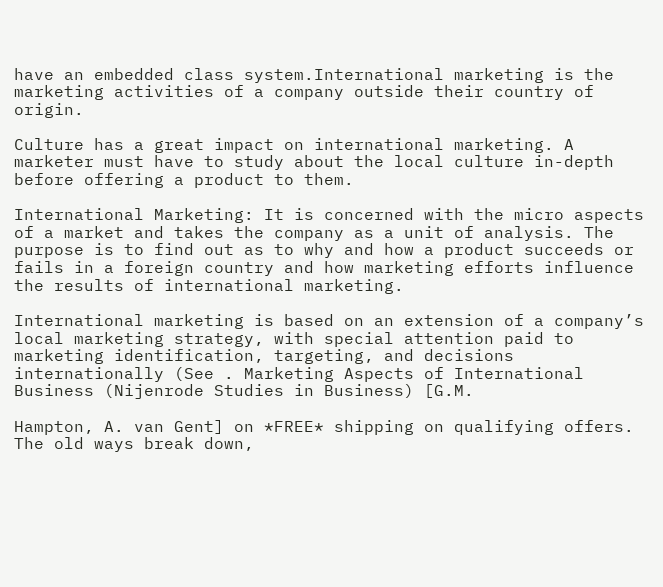have an embedded class system.International marketing is the marketing activities of a company outside their country of origin.

Culture has a great impact on international marketing. A marketer must have to study about the local culture in-depth before offering a product to them.

International Marketing: It is concerned with the micro aspects of a market and takes the company as a unit of analysis. The purpose is to find out as to why and how a product succeeds or fails in a foreign country and how marketing efforts influence the results of international marketing.

International marketing is based on an extension of a company’s local marketing strategy, with special attention paid to marketing identification, targeting, and decisions internationally (See . Marketing Aspects of International Business (Nijenrode Studies in Business) [G.M.

Hampton, A. van Gent] on *FREE* shipping on qualifying offers. The old ways break down,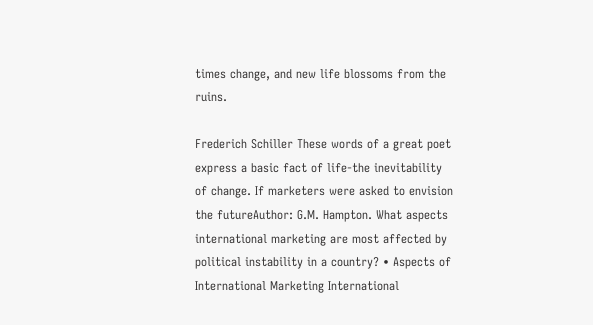times change, and new life blossoms from the ruins.

Frederich Schiller These words of a great poet express a basic fact of life-the inevitability of change. If marketers were asked to envision the futureAuthor: G.M. Hampton. What aspects international marketing are most affected by political instability in a country? • Aspects of International Marketing International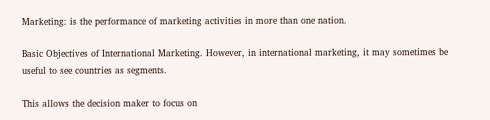Marketing: is the performance of marketing activities in more than one nation.

Basic Objectives of International Marketing. However, in international marketing, it may sometimes be useful to see countries as segments.

This allows the decision maker to focus on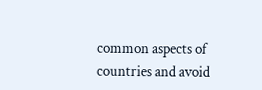common aspects of countries and avoid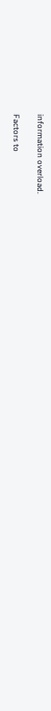information overload.

Factors to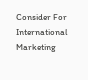Consider For International Marketing